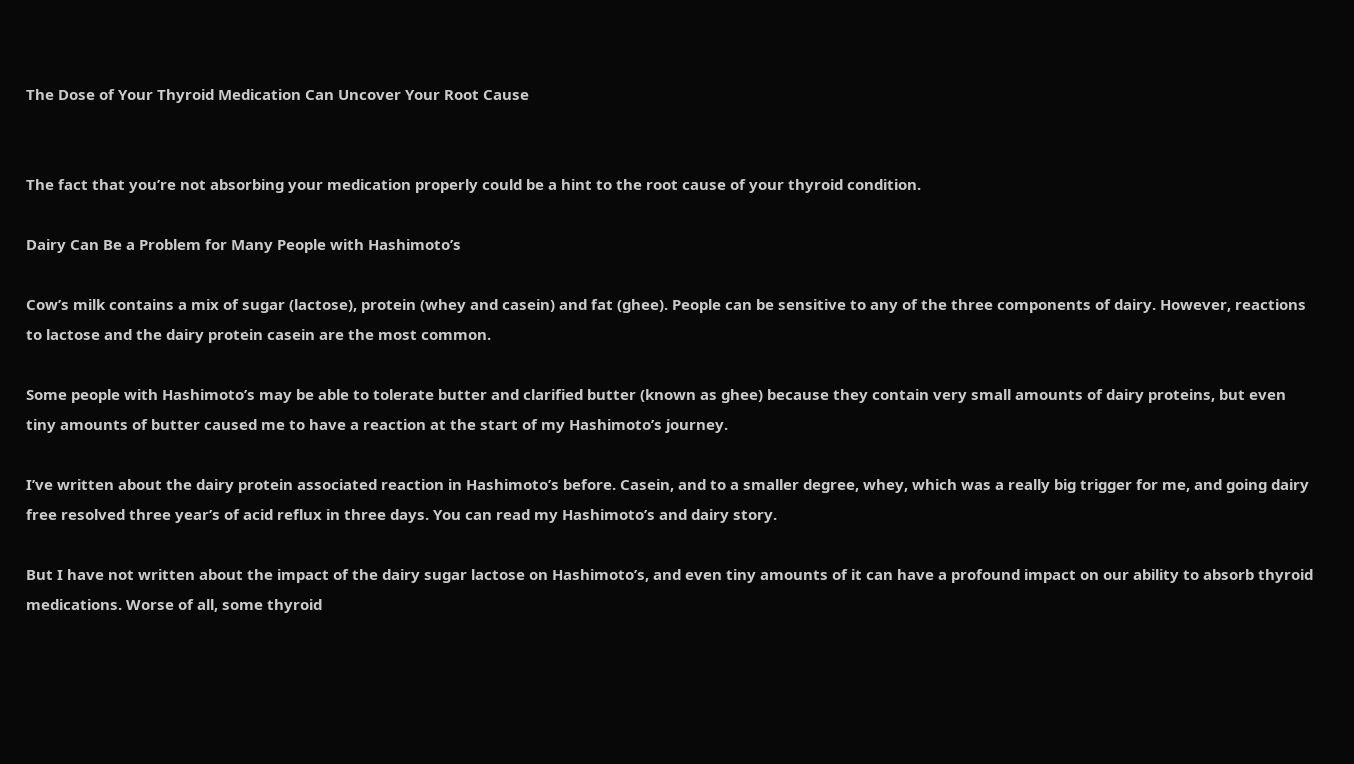The Dose of Your Thyroid Medication Can Uncover Your Root Cause


The fact that you’re not absorbing your medication properly could be a hint to the root cause of your thyroid condition.

Dairy Can Be a Problem for Many People with Hashimoto’s

Cow’s milk contains a mix of sugar (lactose), protein (whey and casein) and fat (ghee). People can be sensitive to any of the three components of dairy. However, reactions to lactose and the dairy protein casein are the most common.

Some people with Hashimoto’s may be able to tolerate butter and clarified butter (known as ghee) because they contain very small amounts of dairy proteins, but even tiny amounts of butter caused me to have a reaction at the start of my Hashimoto’s journey.

I’ve written about the dairy protein associated reaction in Hashimoto’s before. Casein, and to a smaller degree, whey, which was a really big trigger for me, and going dairy free resolved three year’s of acid reflux in three days. You can read my Hashimoto’s and dairy story.

But I have not written about the impact of the dairy sugar lactose on Hashimoto’s, and even tiny amounts of it can have a profound impact on our ability to absorb thyroid medications. Worse of all, some thyroid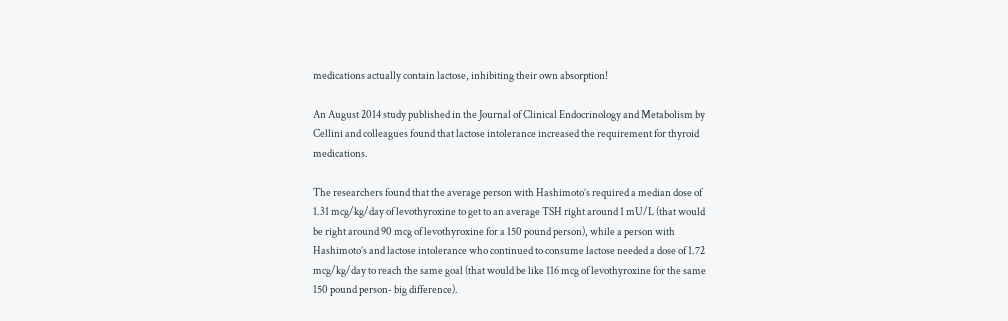medications actually contain lactose, inhibiting their own absorption!

An August 2014 study published in the Journal of Clinical Endocrinology and Metabolism by Cellini and colleagues found that lactose intolerance increased the requirement for thyroid medications.

The researchers found that the average person with Hashimoto’s required a median dose of 1.31 mcg/kg/day of levothyroxine to get to an average TSH right around 1 mU/L (that would be right around 90 mcg of levothyroxine for a 150 pound person), while a person with Hashimoto’s and lactose intolerance who continued to consume lactose needed a dose of 1.72 mcg/kg/day to reach the same goal (that would be like 116 mcg of levothyroxine for the same 150 pound person- big difference).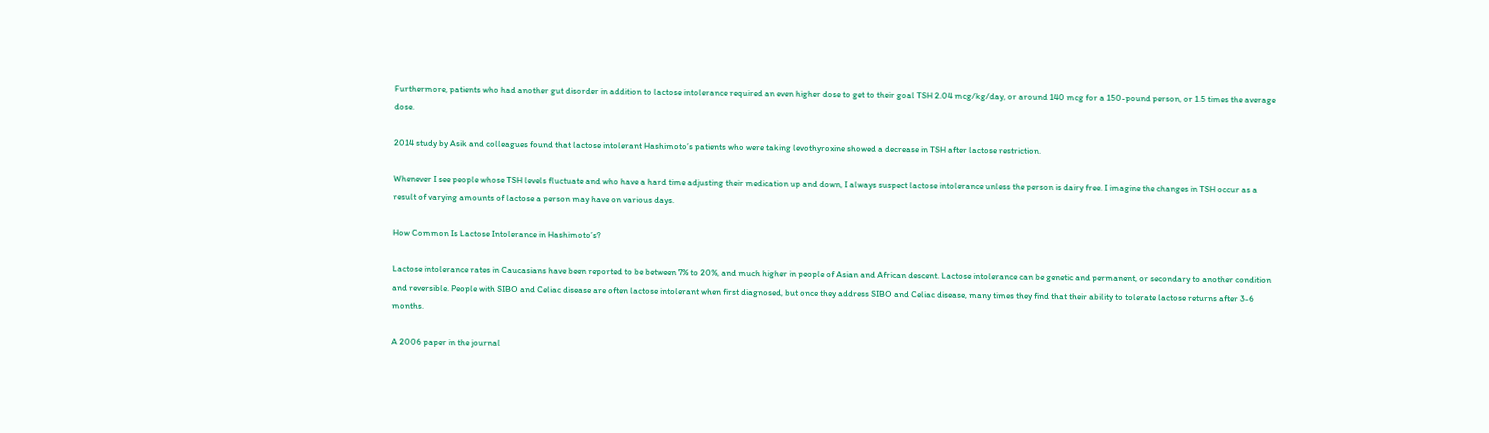Furthermore, patients who had another gut disorder in addition to lactose intolerance required an even higher dose to get to their goal TSH 2.04 mcg/kg/day, or around 140 mcg for a 150-pound person, or 1.5 times the average dose.

2014 study by Asik and colleagues found that lactose intolerant Hashimoto’s patients who were taking levothyroxine showed a decrease in TSH after lactose restriction.

Whenever I see people whose TSH levels fluctuate and who have a hard time adjusting their medication up and down, I always suspect lactose intolerance unless the person is dairy free. I imagine the changes in TSH occur as a result of varying amounts of lactose a person may have on various days.

How Common Is Lactose Intolerance in Hashimoto’s?

Lactose intolerance rates in Caucasians have been reported to be between 7% to 20%, and much higher in people of Asian and African descent. Lactose intolerance can be genetic and permanent, or secondary to another condition and reversible. People with SIBO and Celiac disease are often lactose intolerant when first diagnosed, but once they address SIBO and Celiac disease, many times they find that their ability to tolerate lactose returns after 3-6 months.

A 2006 paper in the journal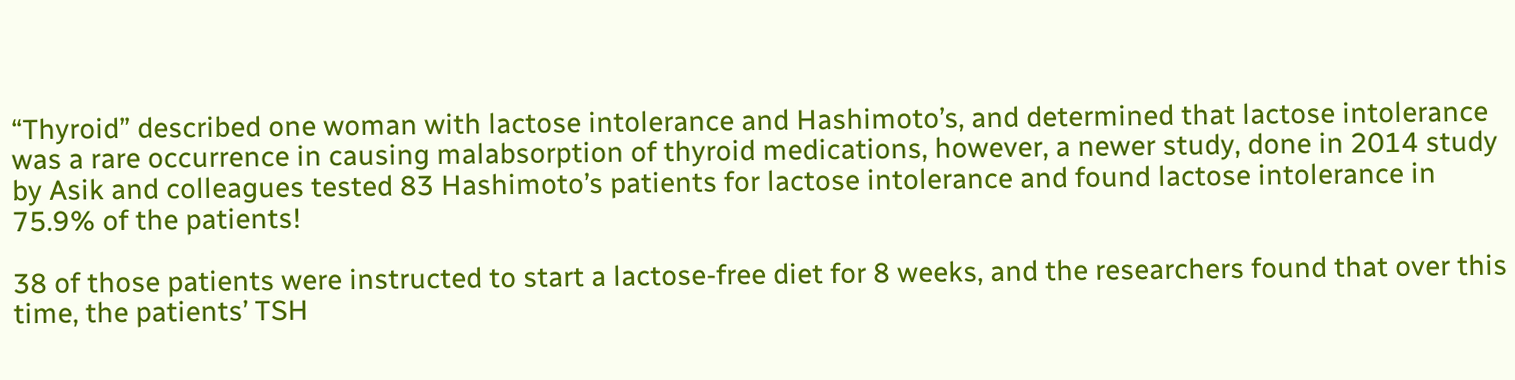“Thyroid” described one woman with lactose intolerance and Hashimoto’s, and determined that lactose intolerance was a rare occurrence in causing malabsorption of thyroid medications, however, a newer study, done in 2014 study by Asik and colleagues tested 83 Hashimoto’s patients for lactose intolerance and found lactose intolerance in 75.9% of the patients!

38 of those patients were instructed to start a lactose-free diet for 8 weeks, and the researchers found that over this time, the patients’ TSH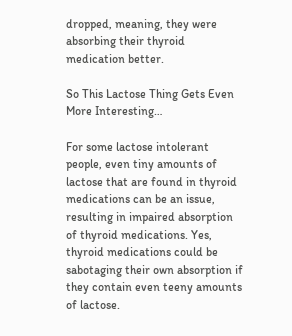dropped, meaning, they were absorbing their thyroid medication better.

So This Lactose Thing Gets Even More Interesting…

For some lactose intolerant people, even tiny amounts of lactose that are found in thyroid medications can be an issue, resulting in impaired absorption of thyroid medications. Yes, thyroid medications could be sabotaging their own absorption if they contain even teeny amounts of lactose.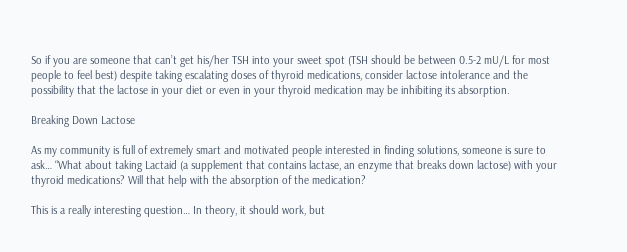So if you are someone that can’t get his/her TSH into your sweet spot (TSH should be between 0.5-2 mU/L for most people to feel best) despite taking escalating doses of thyroid medications, consider lactose intolerance and the possibility that the lactose in your diet or even in your thyroid medication may be inhibiting its absorption.

Breaking Down Lactose

As my community is full of extremely smart and motivated people interested in finding solutions, someone is sure to ask… “What about taking Lactaid (a supplement that contains lactase, an enzyme that breaks down lactose) with your thyroid medications? Will that help with the absorption of the medication?

This is a really interesting question… In theory, it should work, but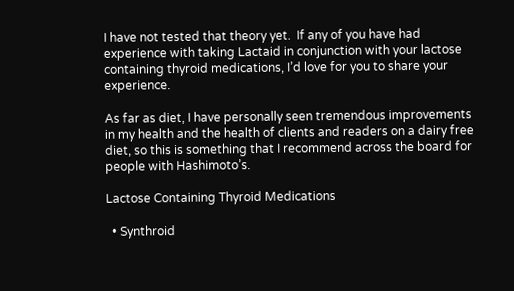I have not tested that theory yet.  If any of you have had experience with taking Lactaid in conjunction with your lactose containing thyroid medications, I’d love for you to share your experience.

As far as diet, I have personally seen tremendous improvements in my health and the health of clients and readers on a dairy free diet, so this is something that I recommend across the board for people with Hashimoto’s.

Lactose Containing Thyroid Medications

  • Synthroid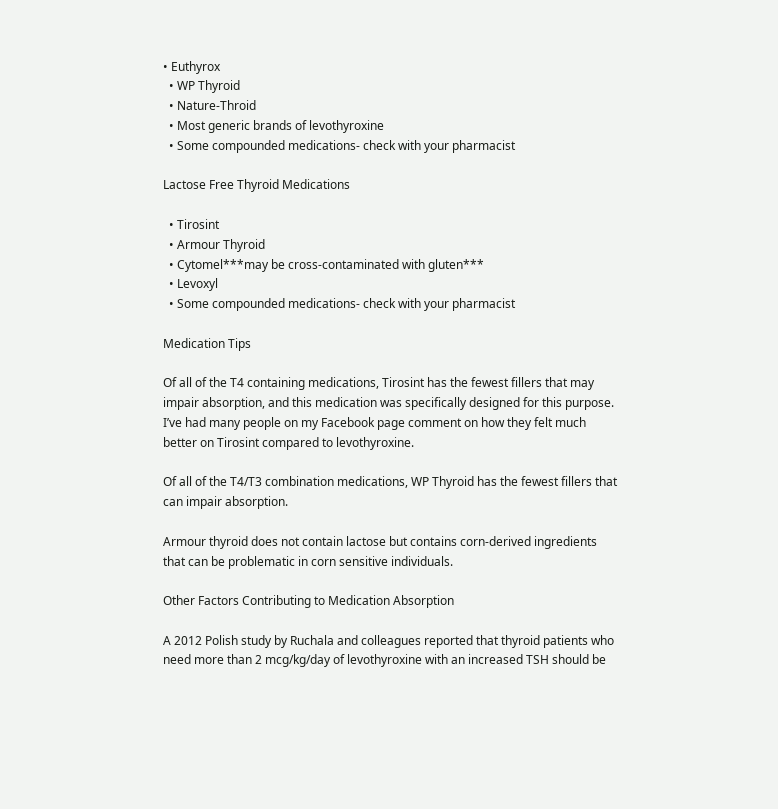• Euthyrox
  • WP Thyroid
  • Nature-Throid
  • Most generic brands of levothyroxine
  • Some compounded medications- check with your pharmacist

Lactose Free Thyroid Medications

  • Tirosint
  • Armour Thyroid
  • Cytomel***may be cross-contaminated with gluten***
  • Levoxyl
  • Some compounded medications- check with your pharmacist

Medication Tips

Of all of the T4 containing medications, Tirosint has the fewest fillers that may impair absorption, and this medication was specifically designed for this purpose. I’ve had many people on my Facebook page comment on how they felt much better on Tirosint compared to levothyroxine.

Of all of the T4/T3 combination medications, WP Thyroid has the fewest fillers that can impair absorption.

Armour thyroid does not contain lactose but contains corn-derived ingredients that can be problematic in corn sensitive individuals.

Other Factors Contributing to Medication Absorption

A 2012 Polish study by Ruchala and colleagues reported that thyroid patients who need more than 2 mcg/kg/day of levothyroxine with an increased TSH should be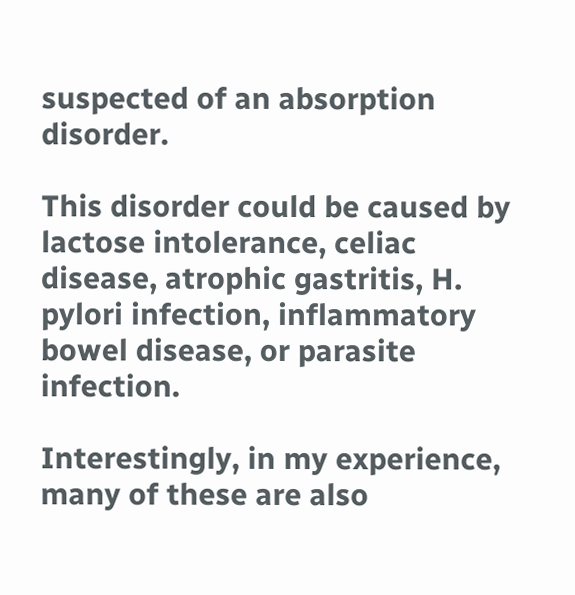suspected of an absorption disorder.

This disorder could be caused by lactose intolerance, celiac disease, atrophic gastritis, H. pylori infection, inflammatory bowel disease, or parasite infection.

Interestingly, in my experience, many of these are also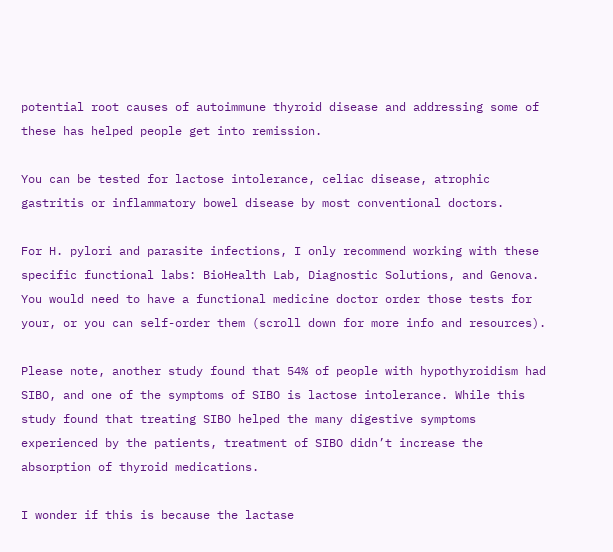potential root causes of autoimmune thyroid disease and addressing some of these has helped people get into remission.

You can be tested for lactose intolerance, celiac disease, atrophic gastritis or inflammatory bowel disease by most conventional doctors.

For H. pylori and parasite infections, I only recommend working with these specific functional labs: BioHealth Lab, Diagnostic Solutions, and Genova. You would need to have a functional medicine doctor order those tests for your, or you can self-order them (scroll down for more info and resources).

Please note, another study found that 54% of people with hypothyroidism had SIBO, and one of the symptoms of SIBO is lactose intolerance. While this study found that treating SIBO helped the many digestive symptoms experienced by the patients, treatment of SIBO didn’t increase the absorption of thyroid medications.

I wonder if this is because the lactase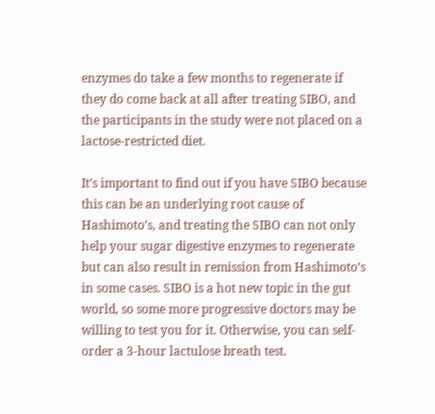enzymes do take a few months to regenerate if they do come back at all after treating SIBO, and the participants in the study were not placed on a lactose-restricted diet.

It’s important to find out if you have SIBO because this can be an underlying root cause of Hashimoto’s, and treating the SIBO can not only help your sugar digestive enzymes to regenerate but can also result in remission from Hashimoto’s in some cases. SIBO is a hot new topic in the gut world, so some more progressive doctors may be willing to test you for it. Otherwise, you can self-order a 3-hour lactulose breath test.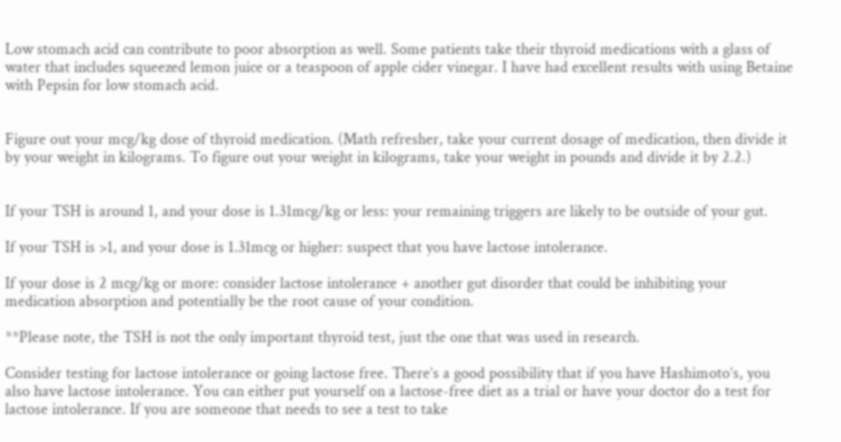Low stomach acid can contribute to poor absorption as well. Some patients take their thyroid medications with a glass of water that includes squeezed lemon juice or a teaspoon of apple cider vinegar. I have had excellent results with using Betaine with Pepsin for low stomach acid.


Figure out your mcg/kg dose of thyroid medication. (Math refresher, take your current dosage of medication, then divide it by your weight in kilograms. To figure out your weight in kilograms, take your weight in pounds and divide it by 2.2.)


If your TSH is around 1, and your dose is 1.31mcg/kg or less: your remaining triggers are likely to be outside of your gut.

If your TSH is >1, and your dose is 1.31mcg or higher: suspect that you have lactose intolerance.

If your dose is 2 mcg/kg or more: consider lactose intolerance + another gut disorder that could be inhibiting your medication absorption and potentially be the root cause of your condition.

**Please note, the TSH is not the only important thyroid test, just the one that was used in research.

Consider testing for lactose intolerance or going lactose free. There’s a good possibility that if you have Hashimoto’s, you also have lactose intolerance. You can either put yourself on a lactose-free diet as a trial or have your doctor do a test for lactose intolerance. If you are someone that needs to see a test to take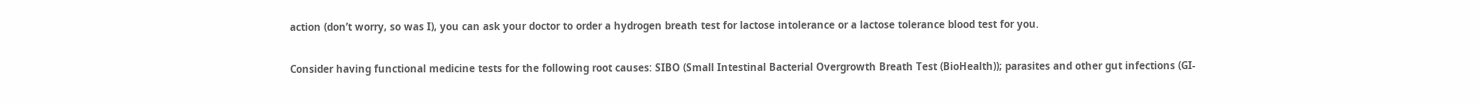action (don’t worry, so was I), you can ask your doctor to order a hydrogen breath test for lactose intolerance or a lactose tolerance blood test for you.

Consider having functional medicine tests for the following root causes: SIBO (Small Intestinal Bacterial Overgrowth Breath Test (BioHealth)); parasites and other gut infections (GI-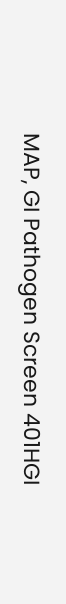MAP, GI Pathogen Screen 401HGI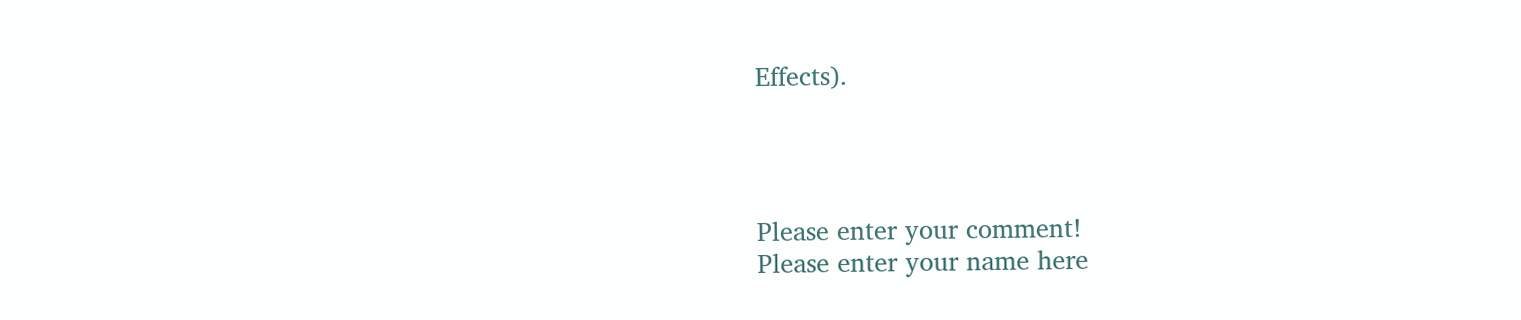Effects).




Please enter your comment!
Please enter your name here